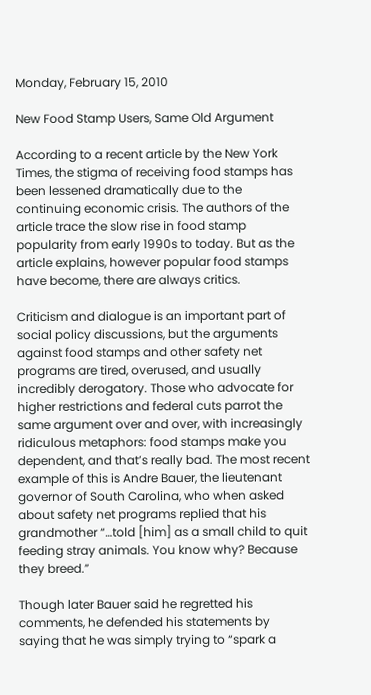Monday, February 15, 2010

New Food Stamp Users, Same Old Argument

According to a recent article by the New York Times, the stigma of receiving food stamps has been lessened dramatically due to the continuing economic crisis. The authors of the article trace the slow rise in food stamp popularity from early 1990s to today. But as the article explains, however popular food stamps have become, there are always critics.

Criticism and dialogue is an important part of social policy discussions, but the arguments against food stamps and other safety net programs are tired, overused, and usually incredibly derogatory. Those who advocate for higher restrictions and federal cuts parrot the same argument over and over, with increasingly ridiculous metaphors: food stamps make you dependent, and that’s really bad. The most recent example of this is Andre Bauer, the lieutenant governor of South Carolina, who when asked about safety net programs replied that his grandmother “…told [him] as a small child to quit feeding stray animals. You know why? Because they breed.”

Though later Bauer said he regretted his comments, he defended his statements by saying that he was simply trying to “spark a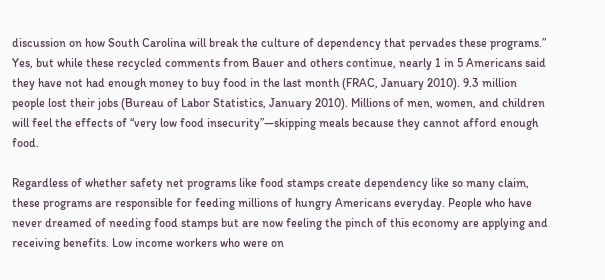discussion on how South Carolina will break the culture of dependency that pervades these programs.” Yes, but while these recycled comments from Bauer and others continue, nearly 1 in 5 Americans said they have not had enough money to buy food in the last month (FRAC, January 2010). 9.3 million people lost their jobs (Bureau of Labor Statistics, January 2010). Millions of men, women, and children will feel the effects of “very low food insecurity”—skipping meals because they cannot afford enough food.

Regardless of whether safety net programs like food stamps create dependency like so many claim, these programs are responsible for feeding millions of hungry Americans everyday. People who have never dreamed of needing food stamps but are now feeling the pinch of this economy are applying and receiving benefits. Low income workers who were on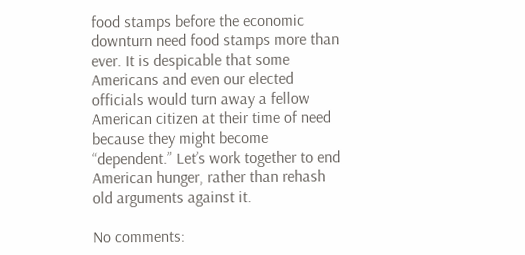food stamps before the economic downturn need food stamps more than ever. It is despicable that some Americans and even our elected officials would turn away a fellow American citizen at their time of need because they might become “dependent.” Let’s work together to end American hunger, rather than rehash old arguments against it.

No comments: